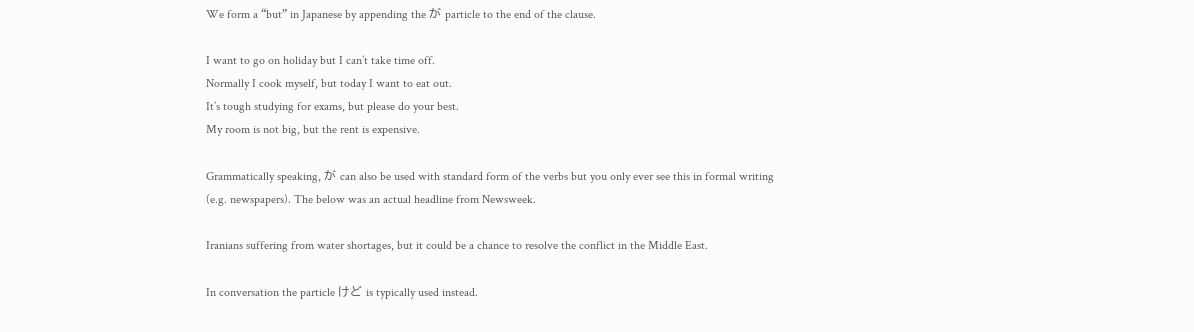We form a “but” in Japanese by appending the が particle to the end of the clause.

I want to go on holiday but I can’t take time off.
Normally I cook myself, but today I want to eat out.
It’s tough studying for exams, but please do your best.
My room is not big, but the rent is expensive.

Grammatically speaking, が can also be used with standard form of the verbs but you only ever see this in formal writing (e.g. newspapers). The below was an actual headline from Newsweek.

Iranians suffering from water shortages, but it could be a chance to resolve the conflict in the Middle East.

In conversation the particle けど is typically used instead.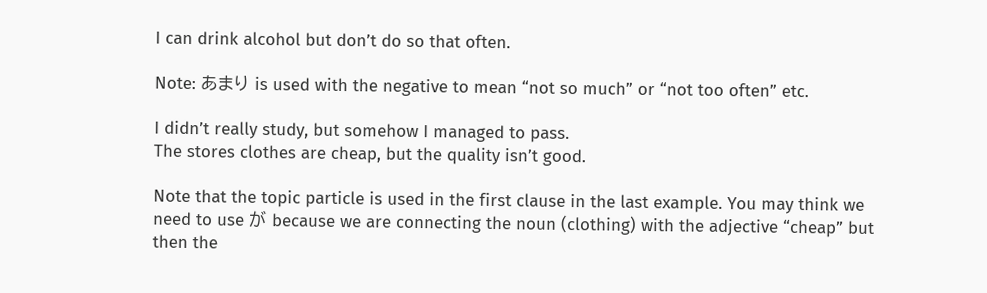I can drink alcohol but don’t do so that often.

Note: あまり is used with the negative to mean “not so much” or “not too often” etc.

I didn’t really study, but somehow I managed to pass.
The stores clothes are cheap, but the quality isn’t good.

Note that the topic particle is used in the first clause in the last example. You may think we need to use が because we are connecting the noun (clothing) with the adjective “cheap” but then the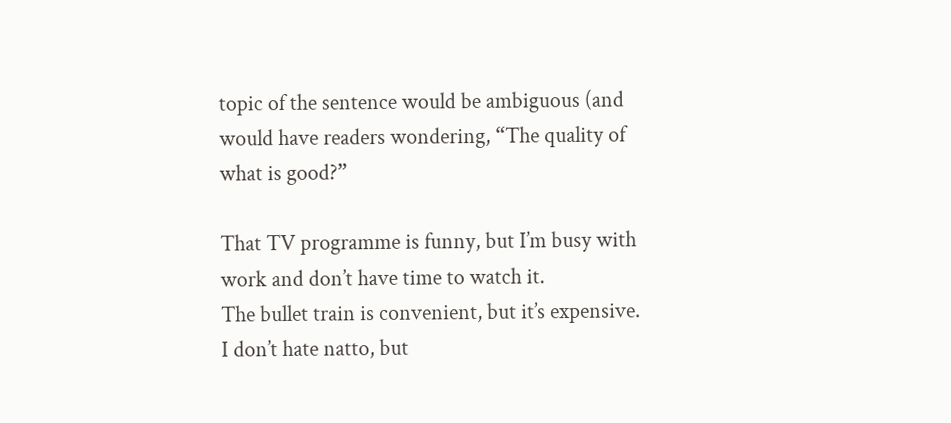topic of the sentence would be ambiguous (and would have readers wondering, “The quality of what is good?”

That TV programme is funny, but I’m busy with work and don’t have time to watch it.
The bullet train is convenient, but it’s expensive.
I don’t hate natto, but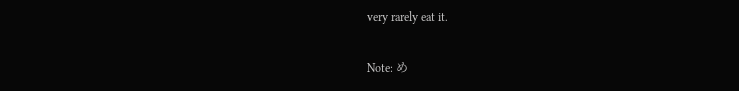very rarely eat it.

Note: め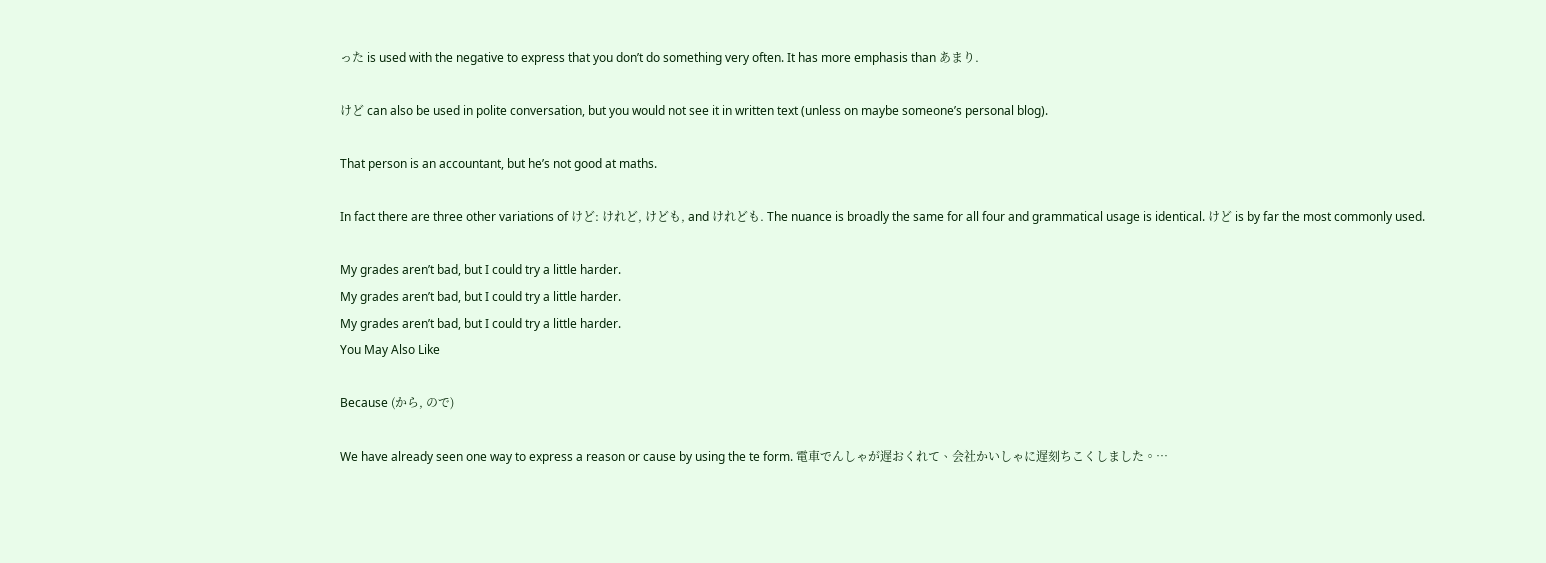った is used with the negative to express that you don’t do something very often. It has more emphasis than あまり.

けど can also be used in polite conversation, but you would not see it in written text (unless on maybe someone’s personal blog).

That person is an accountant, but he’s not good at maths.

In fact there are three other variations of けど: けれど, けども, and けれども. The nuance is broadly the same for all four and grammatical usage is identical. けど is by far the most commonly used.

My grades aren’t bad, but I could try a little harder.
My grades aren’t bad, but I could try a little harder.
My grades aren’t bad, but I could try a little harder.
You May Also Like

Because (から, ので)

We have already seen one way to express a reason or cause by using the te form. 電車でんしゃが遅おくれて、会社かいしゃに遅刻ちこくしました。…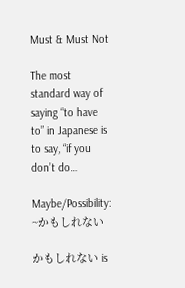Must & Must Not

The most standard way of saying “to have to” in Japanese is to say, “if you don’t do…

Maybe/Possibility: ~かもしれない

かもしれない is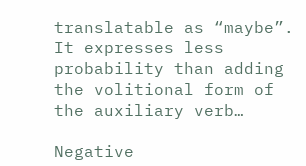translatable as “maybe”. It expresses less probability than adding the volitional form of the auxiliary verb…

Negative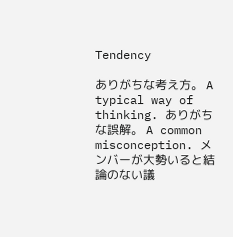Tendency

ありがちな考え方。 A typical way of thinking. ありがちな誤解。 A common misconception. メンバーが大勢いると結論のない議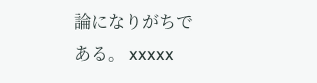論になりがちである。 xxxxx